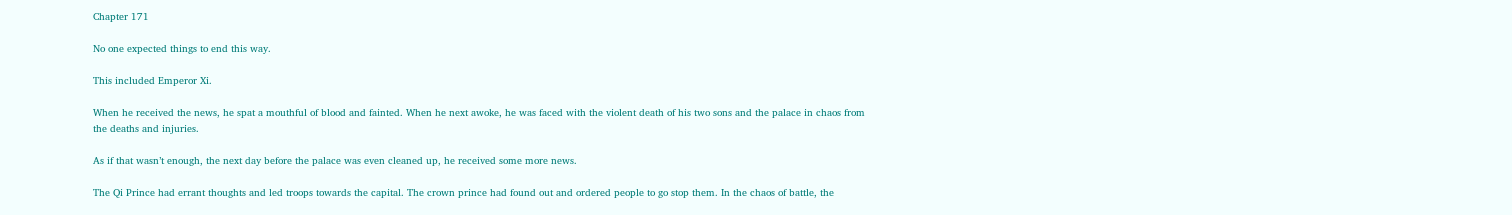Chapter 171

No one expected things to end this way.

This included Emperor Xi.

When he received the news, he spat a mouthful of blood and fainted. When he next awoke, he was faced with the violent death of his two sons and the palace in chaos from the deaths and injuries.

As if that wasn’t enough, the next day before the palace was even cleaned up, he received some more news.

The Qi Prince had errant thoughts and led troops towards the capital. The crown prince had found out and ordered people to go stop them. In the chaos of battle, the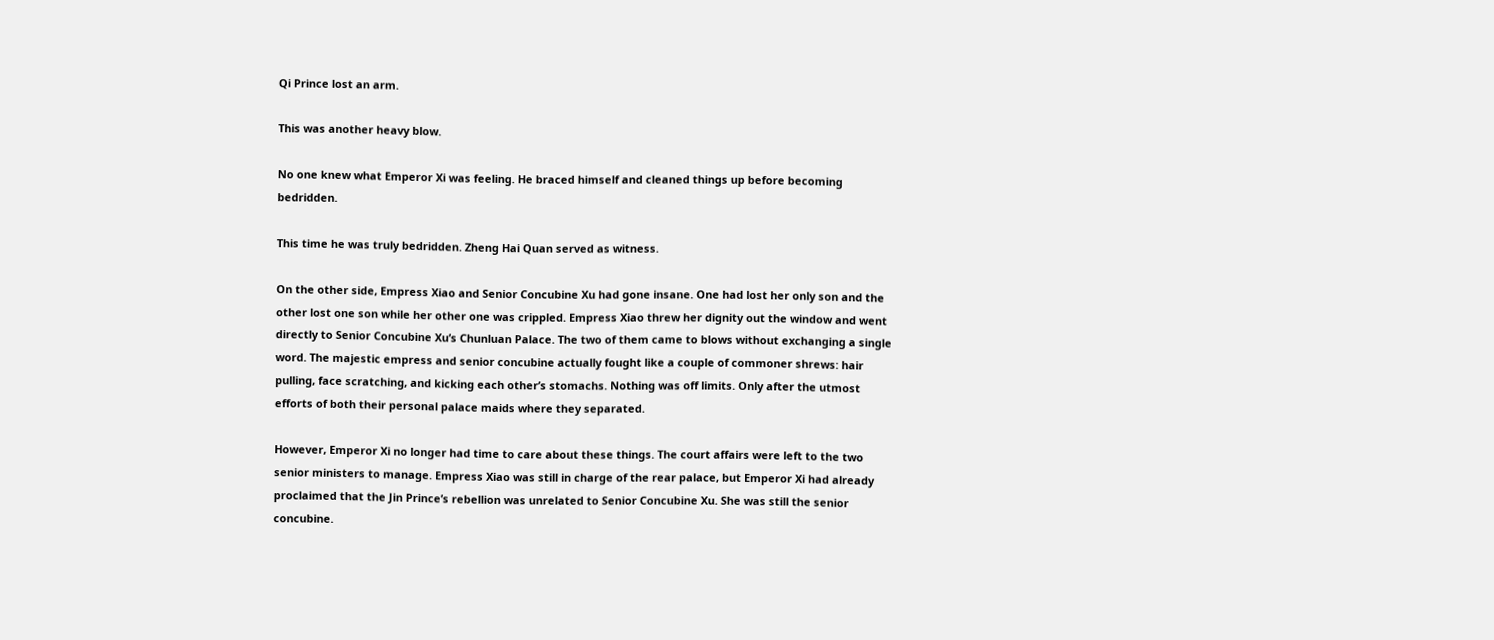Qi Prince lost an arm.

This was another heavy blow.

No one knew what Emperor Xi was feeling. He braced himself and cleaned things up before becoming bedridden.

This time he was truly bedridden. Zheng Hai Quan served as witness.

On the other side, Empress Xiao and Senior Concubine Xu had gone insane. One had lost her only son and the other lost one son while her other one was crippled. Empress Xiao threw her dignity out the window and went directly to Senior Concubine Xu’s Chunluan Palace. The two of them came to blows without exchanging a single word. The majestic empress and senior concubine actually fought like a couple of commoner shrews: hair pulling, face scratching, and kicking each other’s stomachs. Nothing was off limits. Only after the utmost efforts of both their personal palace maids where they separated.

However, Emperor Xi no longer had time to care about these things. The court affairs were left to the two senior ministers to manage. Empress Xiao was still in charge of the rear palace, but Emperor Xi had already proclaimed that the Jin Prince’s rebellion was unrelated to Senior Concubine Xu. She was still the senior concubine.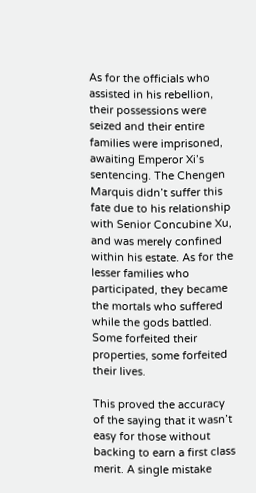As for the officials who assisted in his rebellion, their possessions were seized and their entire families were imprisoned, awaiting Emperor Xi’s sentencing. The Chengen Marquis didn’t suffer this fate due to his relationship with Senior Concubine Xu, and was merely confined within his estate. As for the lesser families who participated, they became the mortals who suffered while the gods battled. Some forfeited their properties, some forfeited their lives.

This proved the accuracy of the saying that it wasn’t easy for those without backing to earn a first class merit. A single mistake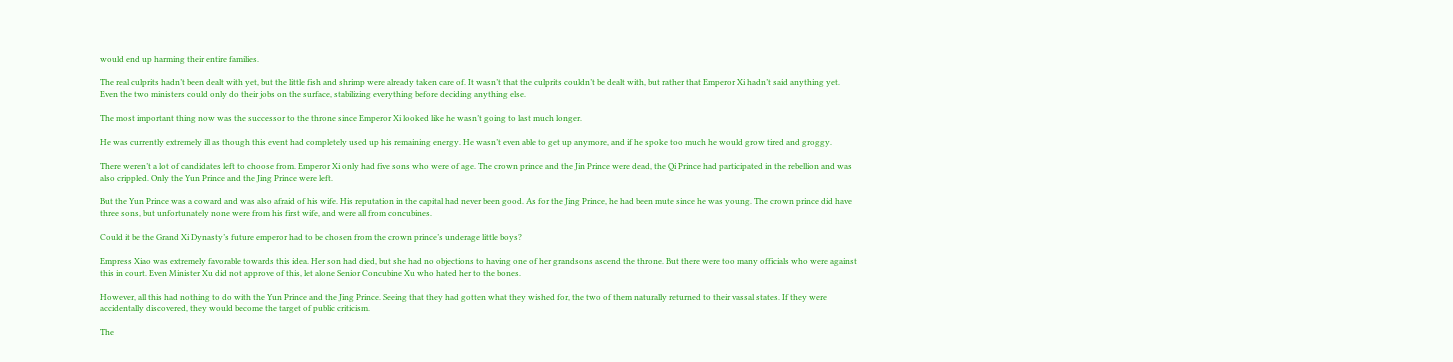would end up harming their entire families.

The real culprits hadn’t been dealt with yet, but the little fish and shrimp were already taken care of. It wasn’t that the culprits couldn’t be dealt with, but rather that Emperor Xi hadn’t said anything yet. Even the two ministers could only do their jobs on the surface, stabilizing everything before deciding anything else.

The most important thing now was the successor to the throne since Emperor Xi looked like he wasn’t going to last much longer.

He was currently extremely ill as though this event had completely used up his remaining energy. He wasn’t even able to get up anymore, and if he spoke too much he would grow tired and groggy.

There weren’t a lot of candidates left to choose from. Emperor Xi only had five sons who were of age. The crown prince and the Jin Prince were dead, the Qi Prince had participated in the rebellion and was also crippled. Only the Yun Prince and the Jing Prince were left.

But the Yun Prince was a coward and was also afraid of his wife. His reputation in the capital had never been good. As for the Jing Prince, he had been mute since he was young. The crown prince did have three sons, but unfortunately none were from his first wife, and were all from concubines.

Could it be the Grand Xi Dynasty’s future emperor had to be chosen from the crown prince’s underage little boys?

Empress Xiao was extremely favorable towards this idea. Her son had died, but she had no objections to having one of her grandsons ascend the throne. But there were too many officials who were against this in court. Even Minister Xu did not approve of this, let alone Senior Concubine Xu who hated her to the bones.

However, all this had nothing to do with the Yun Prince and the Jing Prince. Seeing that they had gotten what they wished for, the two of them naturally returned to their vassal states. If they were accidentally discovered, they would become the target of public criticism.

The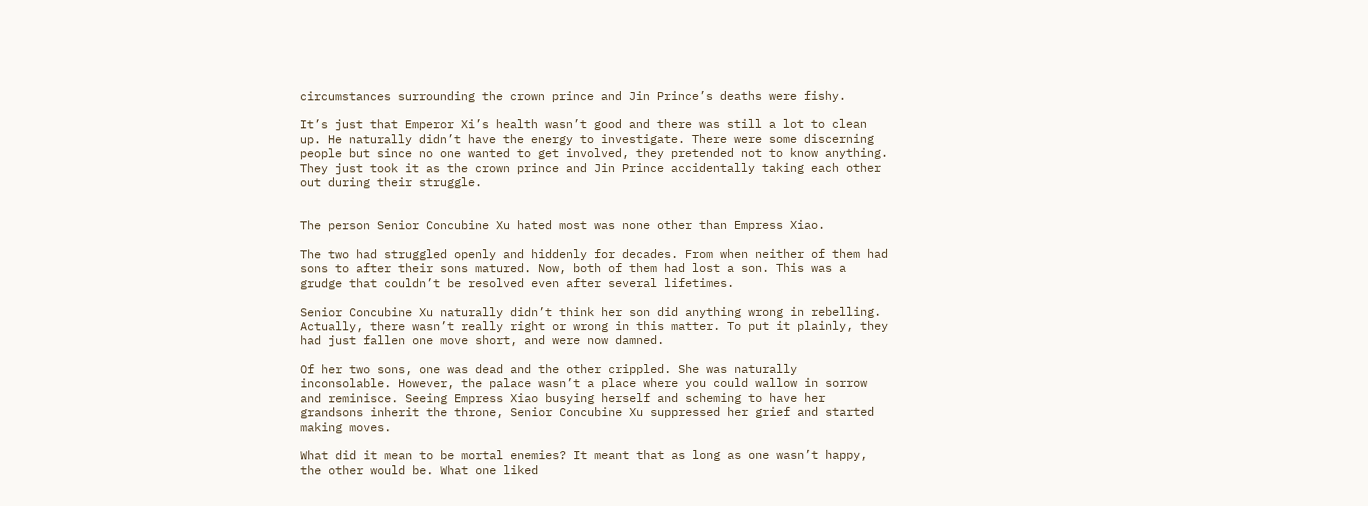circumstances surrounding the crown prince and Jin Prince’s deaths were fishy.

It’s just that Emperor Xi’s health wasn’t good and there was still a lot to clean up. He naturally didn’t have the energy to investigate. There were some discerning people but since no one wanted to get involved, they pretended not to know anything. They just took it as the crown prince and Jin Prince accidentally taking each other out during their struggle.


The person Senior Concubine Xu hated most was none other than Empress Xiao.

The two had struggled openly and hiddenly for decades. From when neither of them had sons to after their sons matured. Now, both of them had lost a son. This was a grudge that couldn’t be resolved even after several lifetimes.

Senior Concubine Xu naturally didn’t think her son did anything wrong in rebelling. Actually, there wasn’t really right or wrong in this matter. To put it plainly, they had just fallen one move short, and were now damned.

Of her two sons, one was dead and the other crippled. She was naturally inconsolable. However, the palace wasn’t a place where you could wallow in sorrow and reminisce. Seeing Empress Xiao busying herself and scheming to have her grandsons inherit the throne, Senior Concubine Xu suppressed her grief and started making moves.

What did it mean to be mortal enemies? It meant that as long as one wasn’t happy, the other would be. What one liked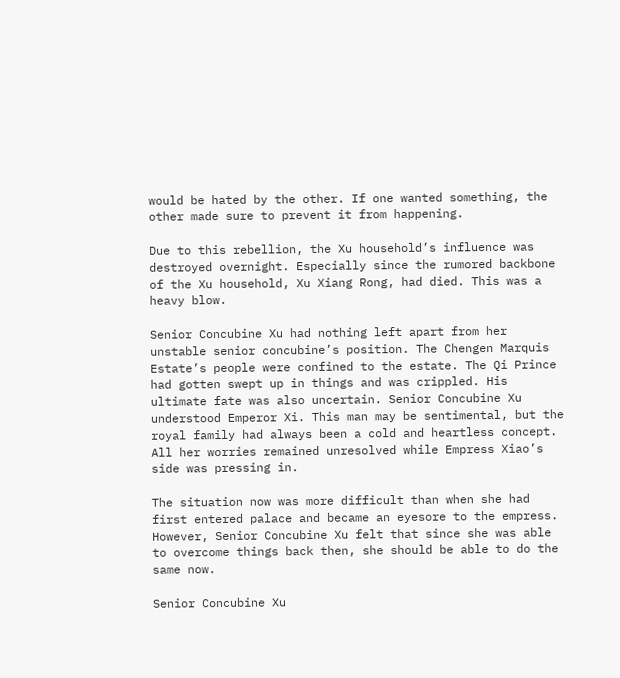would be hated by the other. If one wanted something, the other made sure to prevent it from happening.

Due to this rebellion, the Xu household’s influence was destroyed overnight. Especially since the rumored backbone of the Xu household, Xu Xiang Rong, had died. This was a heavy blow.

Senior Concubine Xu had nothing left apart from her unstable senior concubine’s position. The Chengen Marquis Estate’s people were confined to the estate. The Qi Prince had gotten swept up in things and was crippled. His ultimate fate was also uncertain. Senior Concubine Xu understood Emperor Xi. This man may be sentimental, but the royal family had always been a cold and heartless concept. All her worries remained unresolved while Empress Xiao’s side was pressing in.

The situation now was more difficult than when she had first entered palace and became an eyesore to the empress. However, Senior Concubine Xu felt that since she was able to overcome things back then, she should be able to do the same now.

Senior Concubine Xu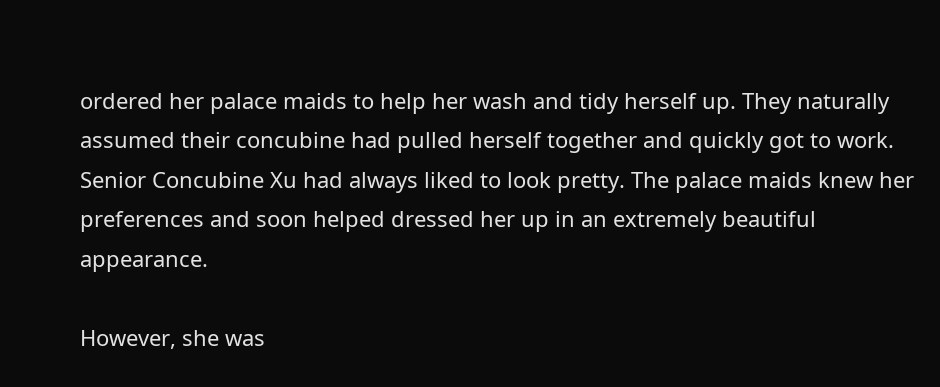ordered her palace maids to help her wash and tidy herself up. They naturally assumed their concubine had pulled herself together and quickly got to work. Senior Concubine Xu had always liked to look pretty. The palace maids knew her preferences and soon helped dressed her up in an extremely beautiful appearance.

However, she was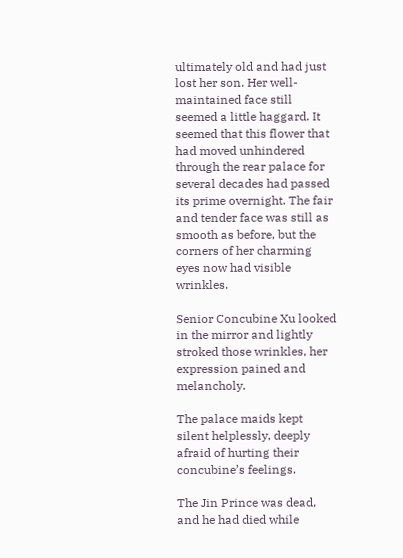ultimately old and had just lost her son. Her well-maintained face still seemed a little haggard. It seemed that this flower that had moved unhindered through the rear palace for several decades had passed its prime overnight. The fair and tender face was still as smooth as before, but the corners of her charming eyes now had visible wrinkles.

Senior Concubine Xu looked in the mirror and lightly stroked those wrinkles, her expression pained and melancholy.

The palace maids kept silent helplessly, deeply afraid of hurting their concubine’s feelings.

The Jin Prince was dead, and he had died while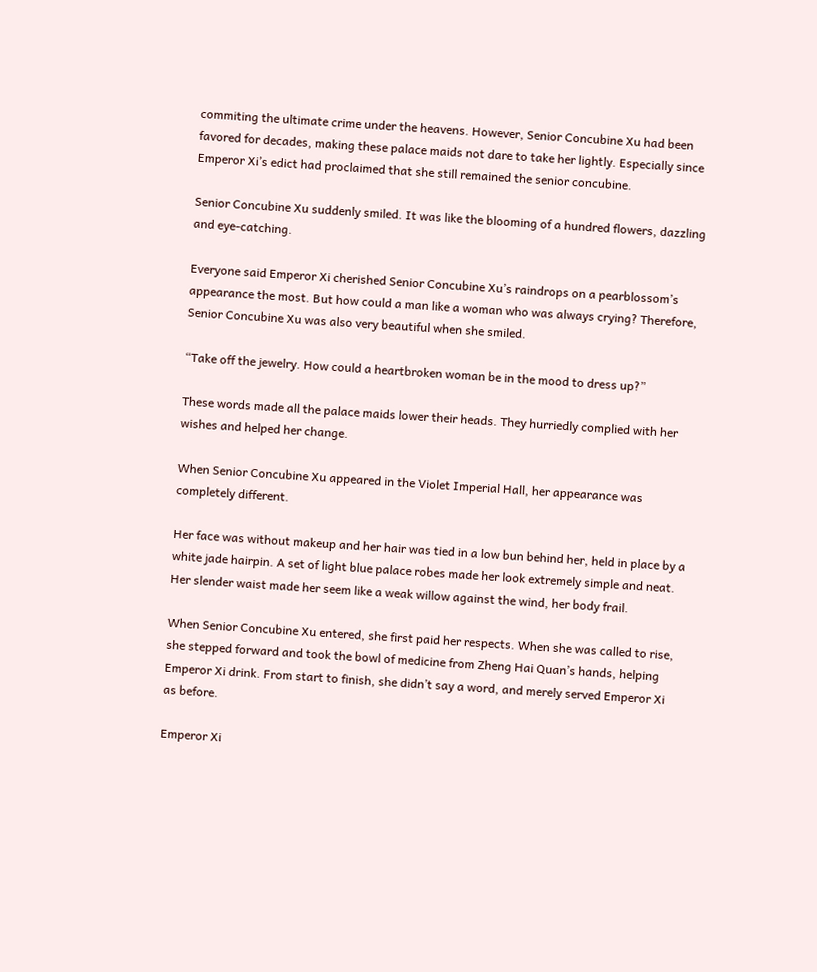commiting the ultimate crime under the heavens. However, Senior Concubine Xu had been favored for decades, making these palace maids not dare to take her lightly. Especially since Emperor Xi’s edict had proclaimed that she still remained the senior concubine.

Senior Concubine Xu suddenly smiled. It was like the blooming of a hundred flowers, dazzling and eye-catching.

Everyone said Emperor Xi cherished Senior Concubine Xu’s raindrops on a pearblossom’s appearance the most. But how could a man like a woman who was always crying? Therefore, Senior Concubine Xu was also very beautiful when she smiled.

“Take off the jewelry. How could a heartbroken woman be in the mood to dress up?”

These words made all the palace maids lower their heads. They hurriedly complied with her wishes and helped her change.

When Senior Concubine Xu appeared in the Violet Imperial Hall, her appearance was completely different.

Her face was without makeup and her hair was tied in a low bun behind her, held in place by a white jade hairpin. A set of light blue palace robes made her look extremely simple and neat. Her slender waist made her seem like a weak willow against the wind, her body frail.

When Senior Concubine Xu entered, she first paid her respects. When she was called to rise, she stepped forward and took the bowl of medicine from Zheng Hai Quan’s hands, helping Emperor Xi drink. From start to finish, she didn’t say a word, and merely served Emperor Xi as before.

Emperor Xi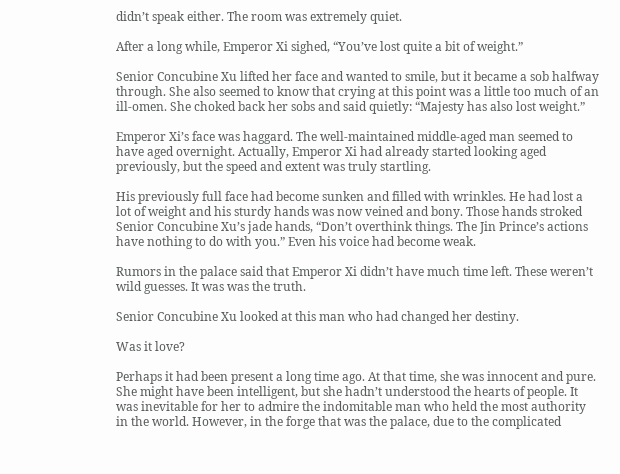didn’t speak either. The room was extremely quiet.

After a long while, Emperor Xi sighed, “You’ve lost quite a bit of weight.”

Senior Concubine Xu lifted her face and wanted to smile, but it became a sob halfway through. She also seemed to know that crying at this point was a little too much of an ill-omen. She choked back her sobs and said quietly: “Majesty has also lost weight.”

Emperor Xi’s face was haggard. The well-maintained middle-aged man seemed to have aged overnight. Actually, Emperor Xi had already started looking aged previously, but the speed and extent was truly startling.

His previously full face had become sunken and filled with wrinkles. He had lost a lot of weight and his sturdy hands was now veined and bony. Those hands stroked Senior Concubine Xu’s jade hands, “Don’t overthink things. The Jin Prince’s actions have nothing to do with you.” Even his voice had become weak.

Rumors in the palace said that Emperor Xi didn’t have much time left. These weren’t wild guesses. It was was the truth.

Senior Concubine Xu looked at this man who had changed her destiny.

Was it love?

Perhaps it had been present a long time ago. At that time, she was innocent and pure. She might have been intelligent, but she hadn’t understood the hearts of people. It was inevitable for her to admire the indomitable man who held the most authority in the world. However, in the forge that was the palace, due to the complicated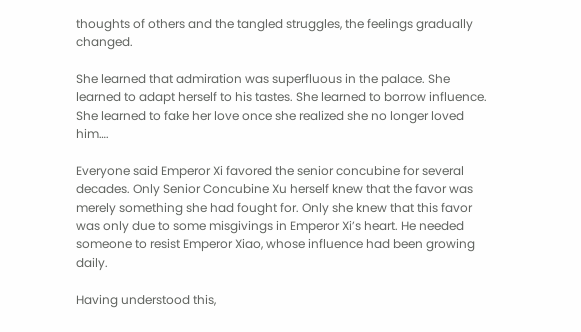thoughts of others and the tangled struggles, the feelings gradually changed.

She learned that admiration was superfluous in the palace. She learned to adapt herself to his tastes. She learned to borrow influence. She learned to fake her love once she realized she no longer loved him….

Everyone said Emperor Xi favored the senior concubine for several decades. Only Senior Concubine Xu herself knew that the favor was merely something she had fought for. Only she knew that this favor was only due to some misgivings in Emperor Xi’s heart. He needed someone to resist Emperor Xiao, whose influence had been growing daily.

Having understood this,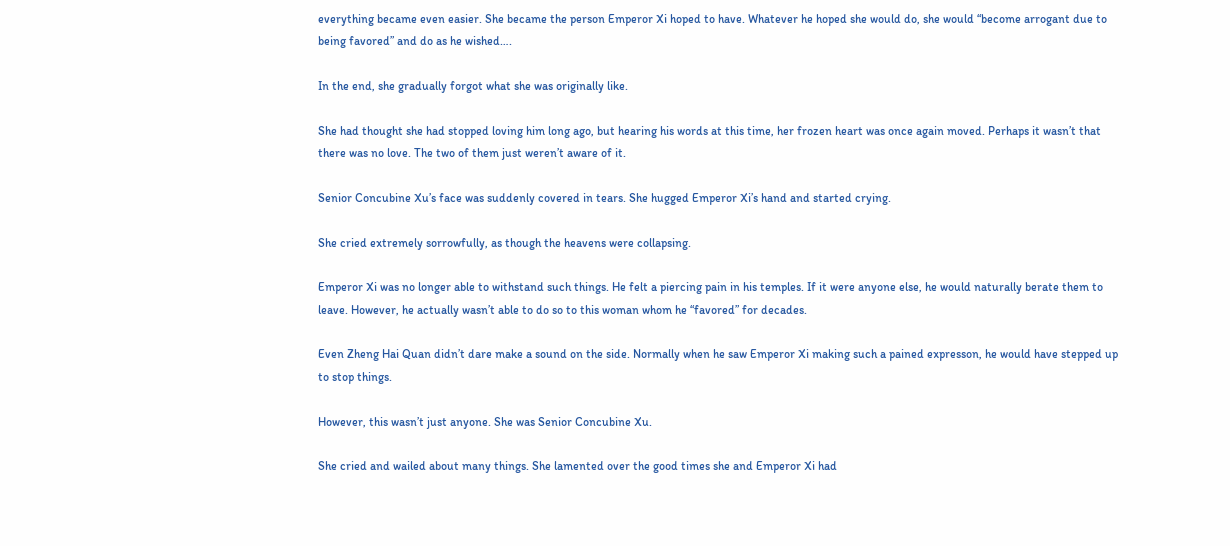everything became even easier. She became the person Emperor Xi hoped to have. Whatever he hoped she would do, she would “become arrogant due to being favored” and do as he wished….

In the end, she gradually forgot what she was originally like.

She had thought she had stopped loving him long ago, but hearing his words at this time, her frozen heart was once again moved. Perhaps it wasn’t that there was no love. The two of them just weren’t aware of it.

Senior Concubine Xu’s face was suddenly covered in tears. She hugged Emperor Xi’s hand and started crying.

She cried extremely sorrowfully, as though the heavens were collapsing.

Emperor Xi was no longer able to withstand such things. He felt a piercing pain in his temples. If it were anyone else, he would naturally berate them to leave. However, he actually wasn’t able to do so to this woman whom he “favored” for decades.

Even Zheng Hai Quan didn’t dare make a sound on the side. Normally when he saw Emperor Xi making such a pained expresson, he would have stepped up to stop things.

However, this wasn’t just anyone. She was Senior Concubine Xu.

She cried and wailed about many things. She lamented over the good times she and Emperor Xi had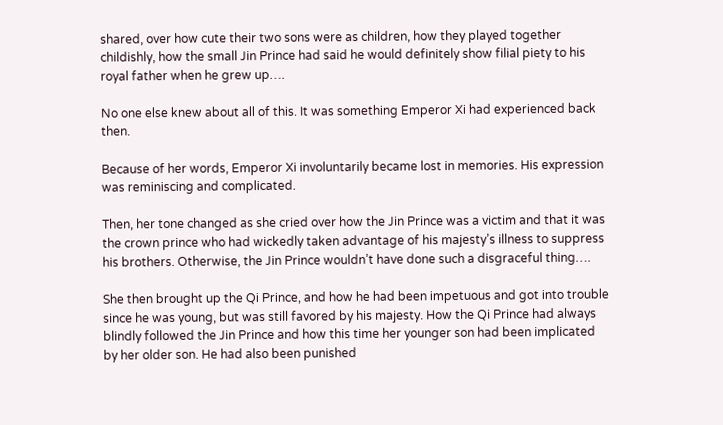shared, over how cute their two sons were as children, how they played together childishly, how the small Jin Prince had said he would definitely show filial piety to his royal father when he grew up….

No one else knew about all of this. It was something Emperor Xi had experienced back then.

Because of her words, Emperor Xi involuntarily became lost in memories. His expression was reminiscing and complicated.

Then, her tone changed as she cried over how the Jin Prince was a victim and that it was the crown prince who had wickedly taken advantage of his majesty’s illness to suppress his brothers. Otherwise, the Jin Prince wouldn’t have done such a disgraceful thing….

She then brought up the Qi Prince, and how he had been impetuous and got into trouble since he was young, but was still favored by his majesty. How the Qi Prince had always blindly followed the Jin Prince and how this time her younger son had been implicated by her older son. He had also been punished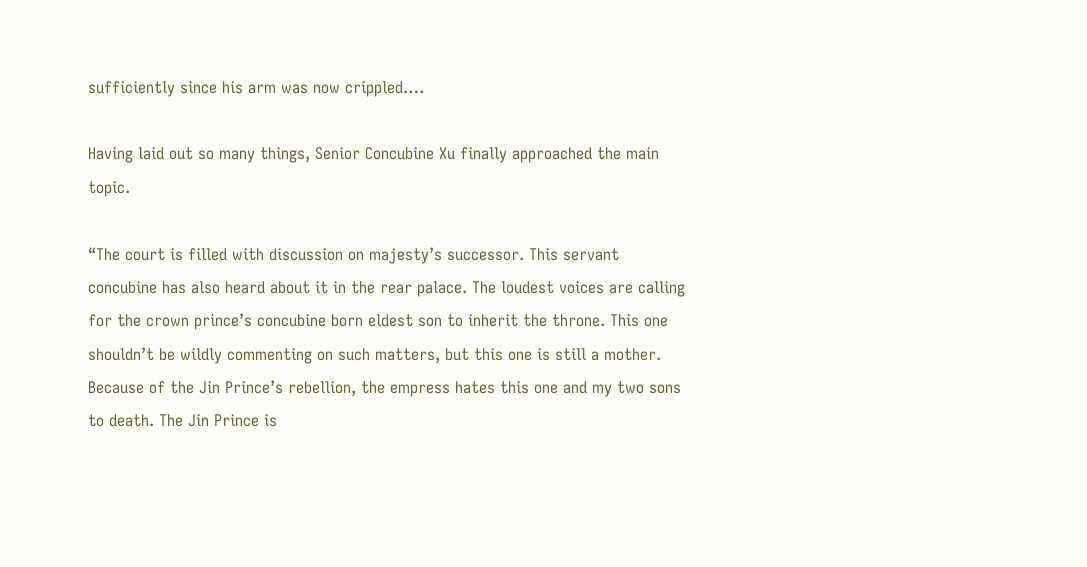sufficiently since his arm was now crippled….

Having laid out so many things, Senior Concubine Xu finally approached the main topic.

“The court is filled with discussion on majesty’s successor. This servant concubine has also heard about it in the rear palace. The loudest voices are calling for the crown prince’s concubine born eldest son to inherit the throne. This one shouldn’t be wildly commenting on such matters, but this one is still a mother. Because of the Jin Prince’s rebellion, the empress hates this one and my two sons to death. The Jin Prince is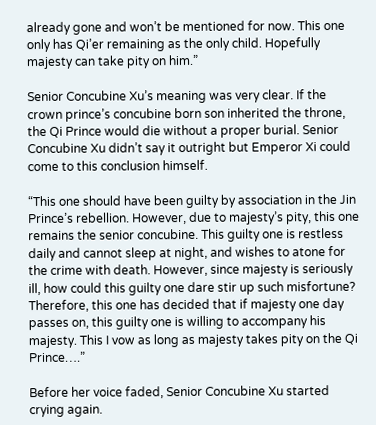already gone and won’t be mentioned for now. This one only has Qi’er remaining as the only child. Hopefully majesty can take pity on him.”

Senior Concubine Xu’s meaning was very clear. If the crown prince’s concubine born son inherited the throne, the Qi Prince would die without a proper burial. Senior Concubine Xu didn’t say it outright but Emperor Xi could come to this conclusion himself.

“This one should have been guilty by association in the Jin Prince’s rebellion. However, due to majesty’s pity, this one remains the senior concubine. This guilty one is restless daily and cannot sleep at night, and wishes to atone for the crime with death. However, since majesty is seriously ill, how could this guilty one dare stir up such misfortune? Therefore, this one has decided that if majesty one day passes on, this guilty one is willing to accompany his majesty. This I vow as long as majesty takes pity on the Qi Prince….”

Before her voice faded, Senior Concubine Xu started crying again.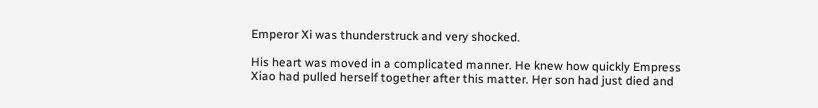Emperor Xi was thunderstruck and very shocked.

His heart was moved in a complicated manner. He knew how quickly Empress Xiao had pulled herself together after this matter. Her son had just died and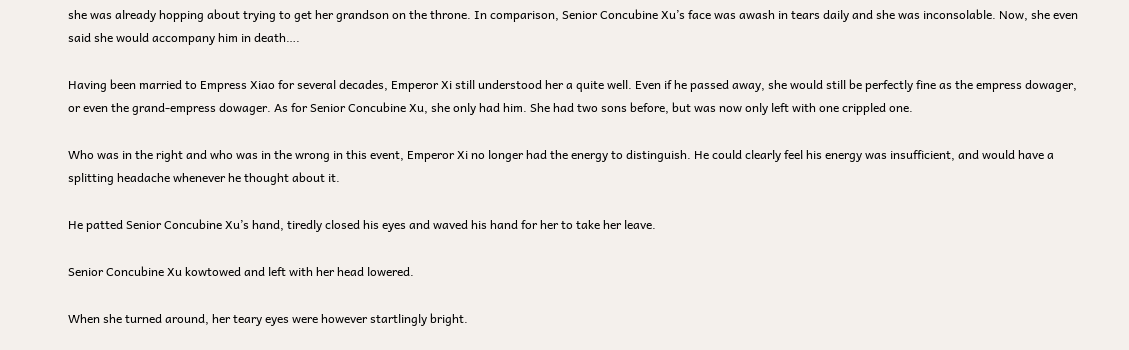she was already hopping about trying to get her grandson on the throne. In comparison, Senior Concubine Xu’s face was awash in tears daily and she was inconsolable. Now, she even said she would accompany him in death….

Having been married to Empress Xiao for several decades, Emperor Xi still understood her a quite well. Even if he passed away, she would still be perfectly fine as the empress dowager, or even the grand-empress dowager. As for Senior Concubine Xu, she only had him. She had two sons before, but was now only left with one crippled one.

Who was in the right and who was in the wrong in this event, Emperor Xi no longer had the energy to distinguish. He could clearly feel his energy was insufficient, and would have a splitting headache whenever he thought about it.

He patted Senior Concubine Xu’s hand, tiredly closed his eyes and waved his hand for her to take her leave.

Senior Concubine Xu kowtowed and left with her head lowered.

When she turned around, her teary eyes were however startlingly bright.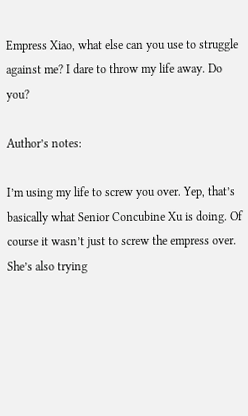Empress Xiao, what else can you use to struggle against me? I dare to throw my life away. Do you?

Author’s notes:

I’m using my life to screw you over. Yep, that’s basically what Senior Concubine Xu is doing. Of course it wasn’t just to screw the empress over. She’s also trying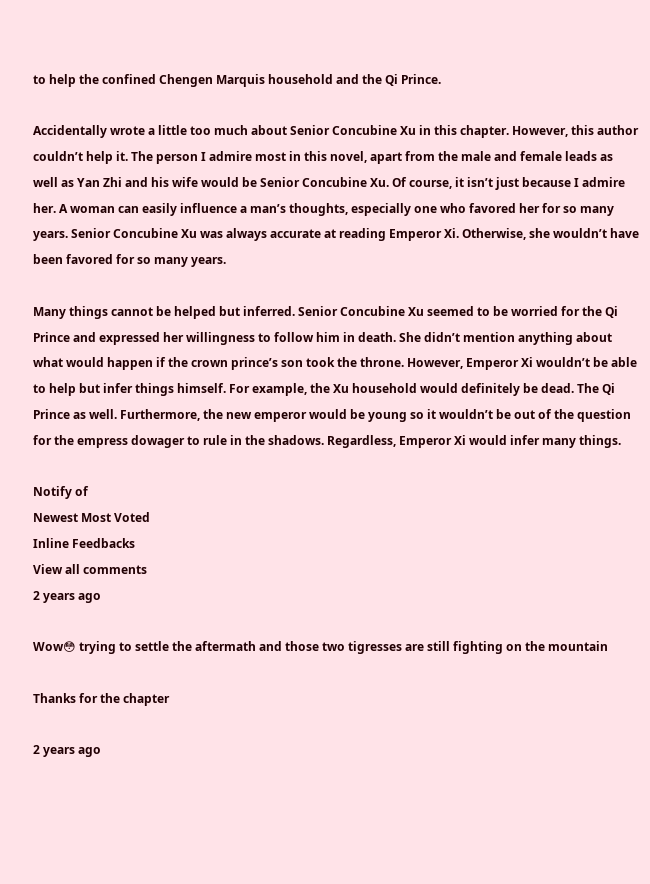to help the confined Chengen Marquis household and the Qi Prince.

Accidentally wrote a little too much about Senior Concubine Xu in this chapter. However, this author couldn’t help it. The person I admire most in this novel, apart from the male and female leads as well as Yan Zhi and his wife would be Senior Concubine Xu. Of course, it isn’t just because I admire her. A woman can easily influence a man’s thoughts, especially one who favored her for so many years. Senior Concubine Xu was always accurate at reading Emperor Xi. Otherwise, she wouldn’t have been favored for so many years.

Many things cannot be helped but inferred. Senior Concubine Xu seemed to be worried for the Qi Prince and expressed her willingness to follow him in death. She didn’t mention anything about what would happen if the crown prince’s son took the throne. However, Emperor Xi wouldn’t be able to help but infer things himself. For example, the Xu household would definitely be dead. The Qi Prince as well. Furthermore, the new emperor would be young so it wouldn’t be out of the question for the empress dowager to rule in the shadows. Regardless, Emperor Xi would infer many things.

Notify of
Newest Most Voted
Inline Feedbacks
View all comments
2 years ago

Wow😳 trying to settle the aftermath and those two tigresses are still fighting on the mountain

Thanks for the chapter

2 years ago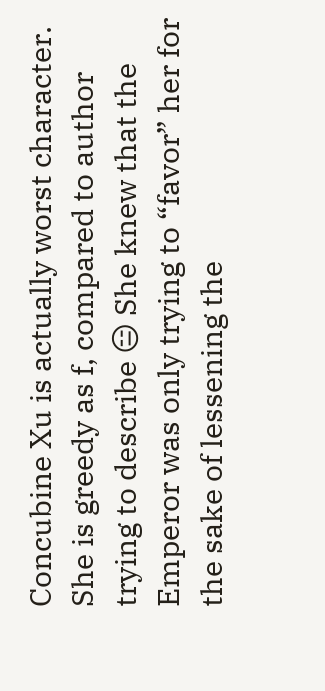Concubine Xu is actually worst character. She is greedy as f, compared to author trying to describe 😑 She knew that the Emperor was only trying to “favor” her for the sake of lessening the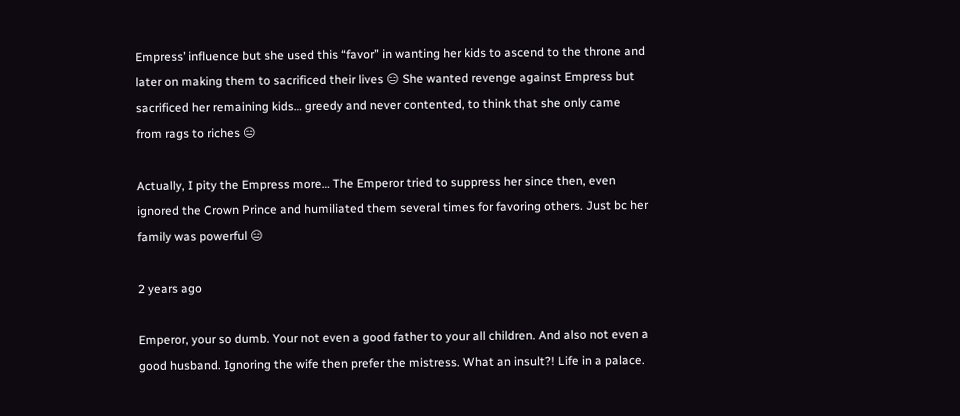Empress’ influence but she used this “favor” in wanting her kids to ascend to the throne and later on making them to sacrificed their lives 😑 She wanted revenge against Empress but sacrificed her remaining kids… greedy and never contented, to think that she only came from rags to riches 😑

Actually, I pity the Empress more… The Emperor tried to suppress her since then, even ignored the Crown Prince and humiliated them several times for favoring others. Just bc her family was powerful 😑

2 years ago

Emperor, your so dumb. Your not even a good father to your all children. And also not even a good husband. Ignoring the wife then prefer the mistress. What an insult?! Life in a palace.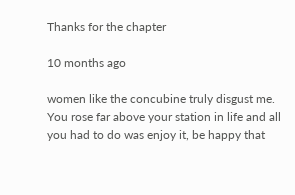Thanks for the chapter

10 months ago

women like the concubine truly disgust me. You rose far above your station in life and all you had to do was enjoy it, be happy that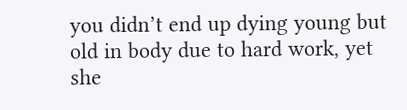you didn’t end up dying young but old in body due to hard work, yet she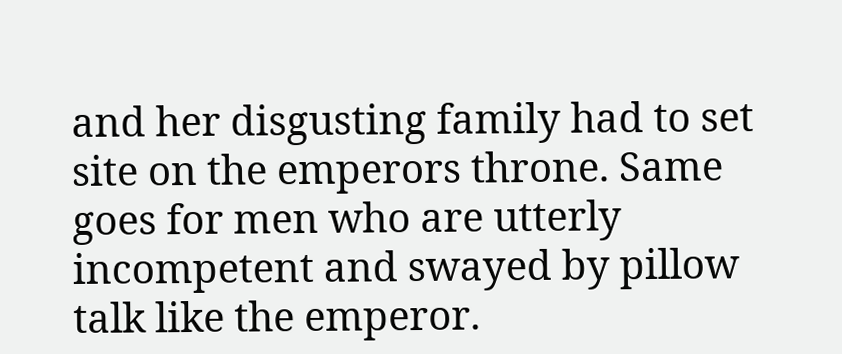and her disgusting family had to set site on the emperors throne. Same goes for men who are utterly incompetent and swayed by pillow talk like the emperor.